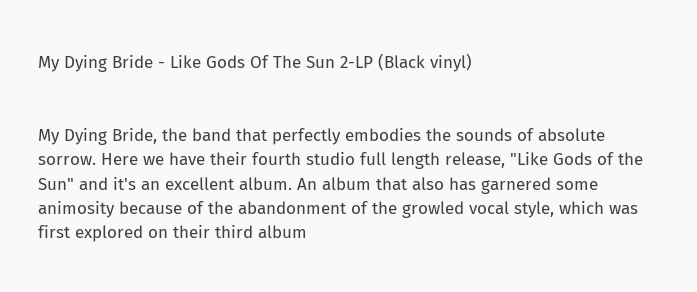My Dying Bride - Like Gods Of The Sun 2-LP (Black vinyl)


My Dying Bride, the band that perfectly embodies the sounds of absolute sorrow. Here we have their fourth studio full length release, "Like Gods of the Sun" and it's an excellent album. An album that also has garnered some animosity because of the abandonment of the growled vocal style, which was first explored on their third album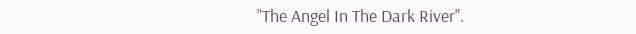"The Angel In The Dark River".